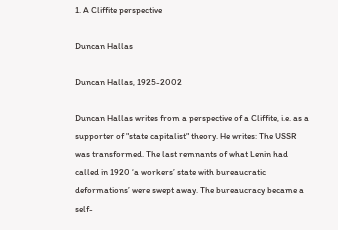1. A Cliffite perspective

Duncan Hallas

Duncan Hallas, 1925-2002

Duncan Hallas writes from a perspective of a Cliffite, i.e. as a supporter of "state capitalist" theory. He writes: The USSR was transformed. The last remnants of what Lenin had called in 1920 ‘a workers’ state with bureaucratic deformations’ were swept away. The bureaucracy became a self-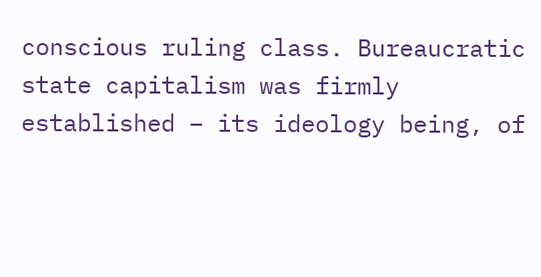conscious ruling class. Bureaucratic state capitalism was firmly established – its ideology being, of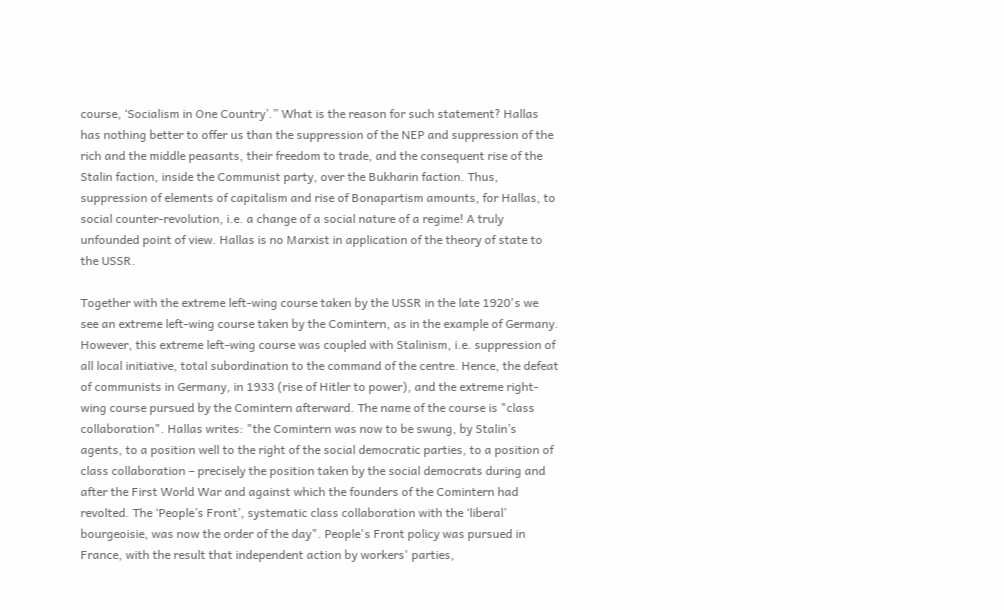course, ‘Socialism in One Country’.” What is the reason for such statement? Hallas has nothing better to offer us than the suppression of the NEP and suppression of the rich and the middle peasants, their freedom to trade, and the consequent rise of the Stalin faction, inside the Communist party, over the Bukharin faction. Thus, suppression of elements of capitalism and rise of Bonapartism amounts, for Hallas, to social counter-revolution, i.e. a change of a social nature of a regime! A truly unfounded point of view. Hallas is no Marxist in application of the theory of state to the USSR.

Together with the extreme left-wing course taken by the USSR in the late 1920's we see an extreme left-wing course taken by the Comintern, as in the example of Germany. However, this extreme left-wing course was coupled with Stalinism, i.e. suppression of all local initiative, total subordination to the command of the centre. Hence, the defeat of communists in Germany, in 1933 (rise of Hitler to power), and the extreme right-wing course pursued by the Comintern afterward. The name of the course is "class collaboration". Hallas writes: "the Comintern was now to be swung, by Stalin’s agents, to a position well to the right of the social democratic parties, to a position of class collaboration – precisely the position taken by the social democrats during and after the First World War and against which the founders of the Comintern had revolted. The ‘People’s Front’, systematic class collaboration with the ‘liberal’ bourgeoisie, was now the order of the day". People's Front policy was pursued in France, with the result that independent action by workers' parties,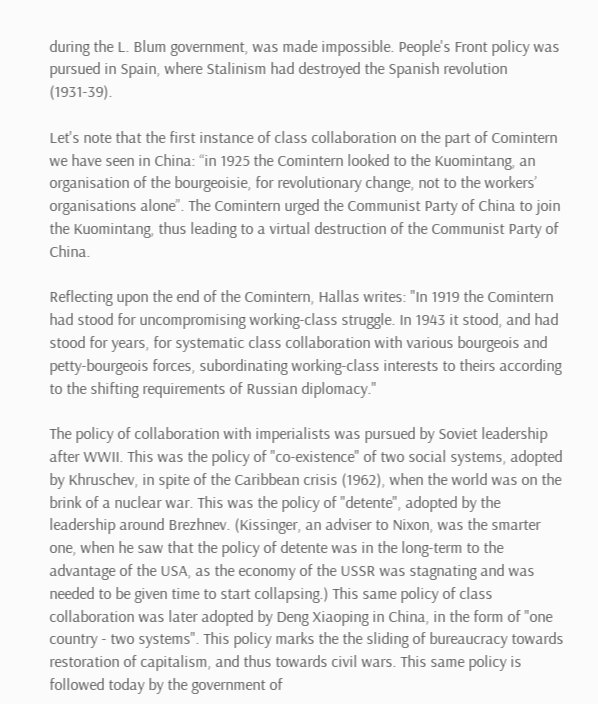during the L. Blum government, was made impossible. People's Front policy was pursued in Spain, where Stalinism had destroyed the Spanish revolution (1931-39).

Let's note that the first instance of class collaboration on the part of Comintern we have seen in China: “in 1925 the Comintern looked to the Kuomintang, an organisation of the bourgeoisie, for revolutionary change, not to the workers’ organisations alone”. The Comintern urged the Communist Party of China to join the Kuomintang, thus leading to a virtual destruction of the Communist Party of China.

Reflecting upon the end of the Comintern, Hallas writes: "In 1919 the Comintern had stood for uncompromising working-class struggle. In 1943 it stood, and had stood for years, for systematic class collaboration with various bourgeois and petty-bourgeois forces, subordinating working-class interests to theirs according to the shifting requirements of Russian diplomacy."

The policy of collaboration with imperialists was pursued by Soviet leadership after WWII. This was the policy of "co-existence" of two social systems, adopted by Khruschev, in spite of the Caribbean crisis (1962), when the world was on the brink of a nuclear war. This was the policy of "detente", adopted by the leadership around Brezhnev. (Kissinger, an adviser to Nixon, was the smarter one, when he saw that the policy of detente was in the long-term to the advantage of the USA, as the economy of the USSR was stagnating and was needed to be given time to start collapsing.) This same policy of class collaboration was later adopted by Deng Xiaoping in China, in the form of "one country - two systems". This policy marks the the sliding of bureaucracy towards restoration of capitalism, and thus towards civil wars. This same policy is followed today by the government of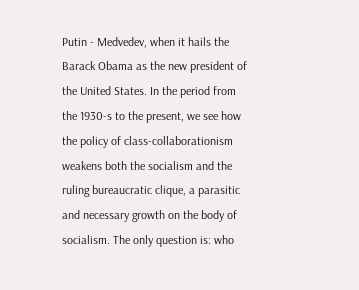Putin - Medvedev, when it hails the Barack Obama as the new president of the United States. In the period from the 1930-s to the present, we see how the policy of class-collaborationism weakens both the socialism and the ruling bureaucratic clique, a parasitic and necessary growth on the body of socialism. The only question is: who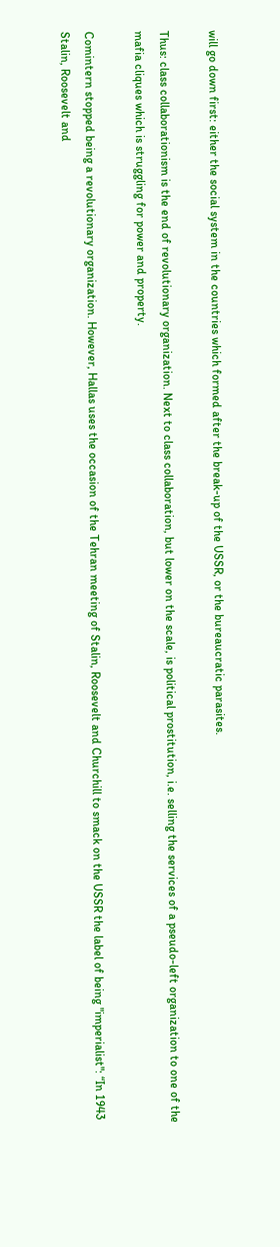will go down first: either the social system in the countries which formed after the break-up of the USSR, or the bureaucratic parasites.

Thus: class collaborationism is the end of revolutionary organization. Next to class collaboration, but lower on the scale, is political prostitution, i.e. selling the services of a pseudo-left organization to one of the mafia cliques which is struggling for power and property.

Comintern stopped being a revolutionary organization. However, Hallas uses the occasion of the Tehran meeting of Stalin, Roosevelt and Churchill to smack on the USSR the label of being "imperialist": “In 1943 Stalin, Roosevelt and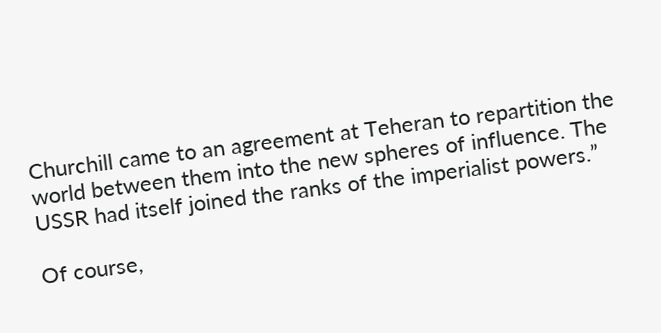Churchill came to an agreement at Teheran to repartition the world between them into the new spheres of influence. The USSR had itself joined the ranks of the imperialist powers.”

Of course,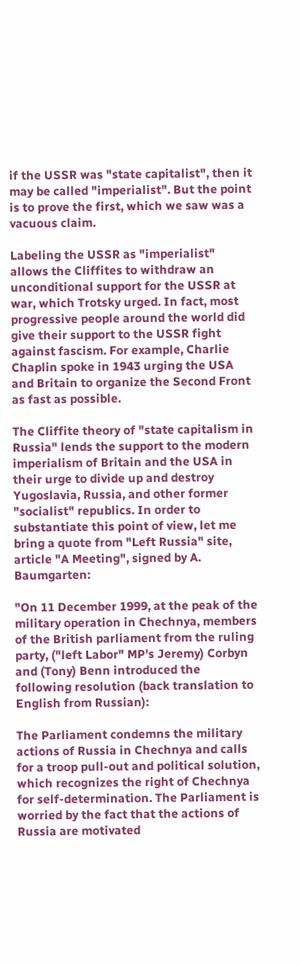if the USSR was "state capitalist", then it may be called "imperialist". But the point is to prove the first, which we saw was a vacuous claim.

Labeling the USSR as "imperialist" allows the Cliffites to withdraw an unconditional support for the USSR at war, which Trotsky urged. In fact, most progressive people around the world did give their support to the USSR fight against fascism. For example, Charlie Chaplin spoke in 1943 urging the USA and Britain to organize the Second Front as fast as possible.

The Cliffite theory of "state capitalism in Russia" lends the support to the modern imperialism of Britain and the USA in their urge to divide up and destroy Yugoslavia, Russia, and other former "socialist" republics. In order to substantiate this point of view, let me bring a quote from "Left Russia" site, article "A Meeting", signed by A. Baumgarten:

"On 11 December 1999, at the peak of the military operation in Chechnya, members of the British parliament from the ruling party, ("left Labor" MP's Jeremy) Corbyn and (Tony) Benn introduced the following resolution (back translation to English from Russian):

The Parliament condemns the military actions of Russia in Chechnya and calls for a troop pull-out and political solution, which recognizes the right of Chechnya for self-determination. The Parliament is worried by the fact that the actions of Russia are motivated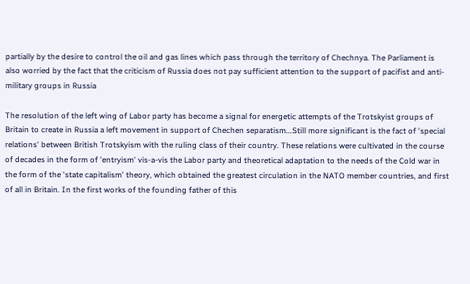partially by the desire to control the oil and gas lines which pass through the territory of Chechnya. The Parliament is also worried by the fact that the criticism of Russia does not pay sufficient attention to the support of pacifist and anti-military groups in Russia

The resolution of the left wing of Labor party has become a signal for energetic attempts of the Trotskyist groups of Britain to create in Russia a left movement in support of Chechen separatism...Still more significant is the fact of 'special relations' between British Trotskyism with the ruling class of their country. These relations were cultivated in the course of decades in the form of 'entryism' vis-a-vis the Labor party and theoretical adaptation to the needs of the Cold war in the form of the 'state capitalism' theory, which obtained the greatest circulation in the NATO member countries, and first of all in Britain. In the first works of the founding father of this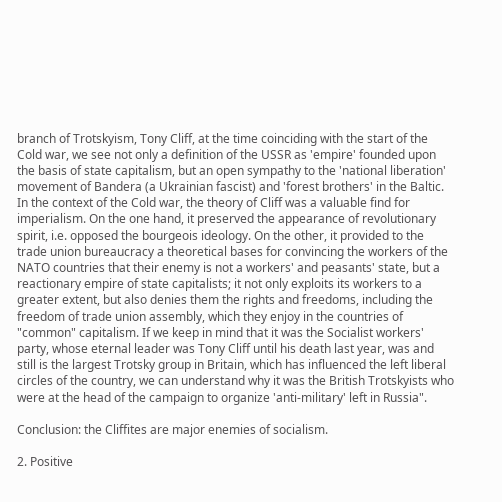branch of Trotskyism, Tony Cliff, at the time coinciding with the start of the Cold war, we see not only a definition of the USSR as 'empire' founded upon the basis of state capitalism, but an open sympathy to the 'national liberation' movement of Bandera (a Ukrainian fascist) and 'forest brothers' in the Baltic. In the context of the Cold war, the theory of Cliff was a valuable find for imperialism. On the one hand, it preserved the appearance of revolutionary spirit, i.e. opposed the bourgeois ideology. On the other, it provided to the trade union bureaucracy a theoretical bases for convincing the workers of the NATO countries that their enemy is not a workers' and peasants' state, but a reactionary empire of state capitalists; it not only exploits its workers to a greater extent, but also denies them the rights and freedoms, including the freedom of trade union assembly, which they enjoy in the countries of "common" capitalism. If we keep in mind that it was the Socialist workers' party, whose eternal leader was Tony Cliff until his death last year, was and still is the largest Trotsky group in Britain, which has influenced the left liberal circles of the country, we can understand why it was the British Trotskyists who were at the head of the campaign to organize 'anti-military' left in Russia".

Conclusion: the Cliffites are major enemies of socialism.

2. Positive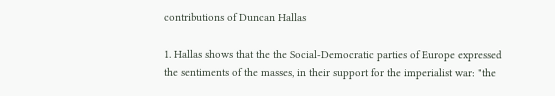contributions of Duncan Hallas

1. Hallas shows that the the Social-Democratic parties of Europe expressed the sentiments of the masses, in their support for the imperialist war: "the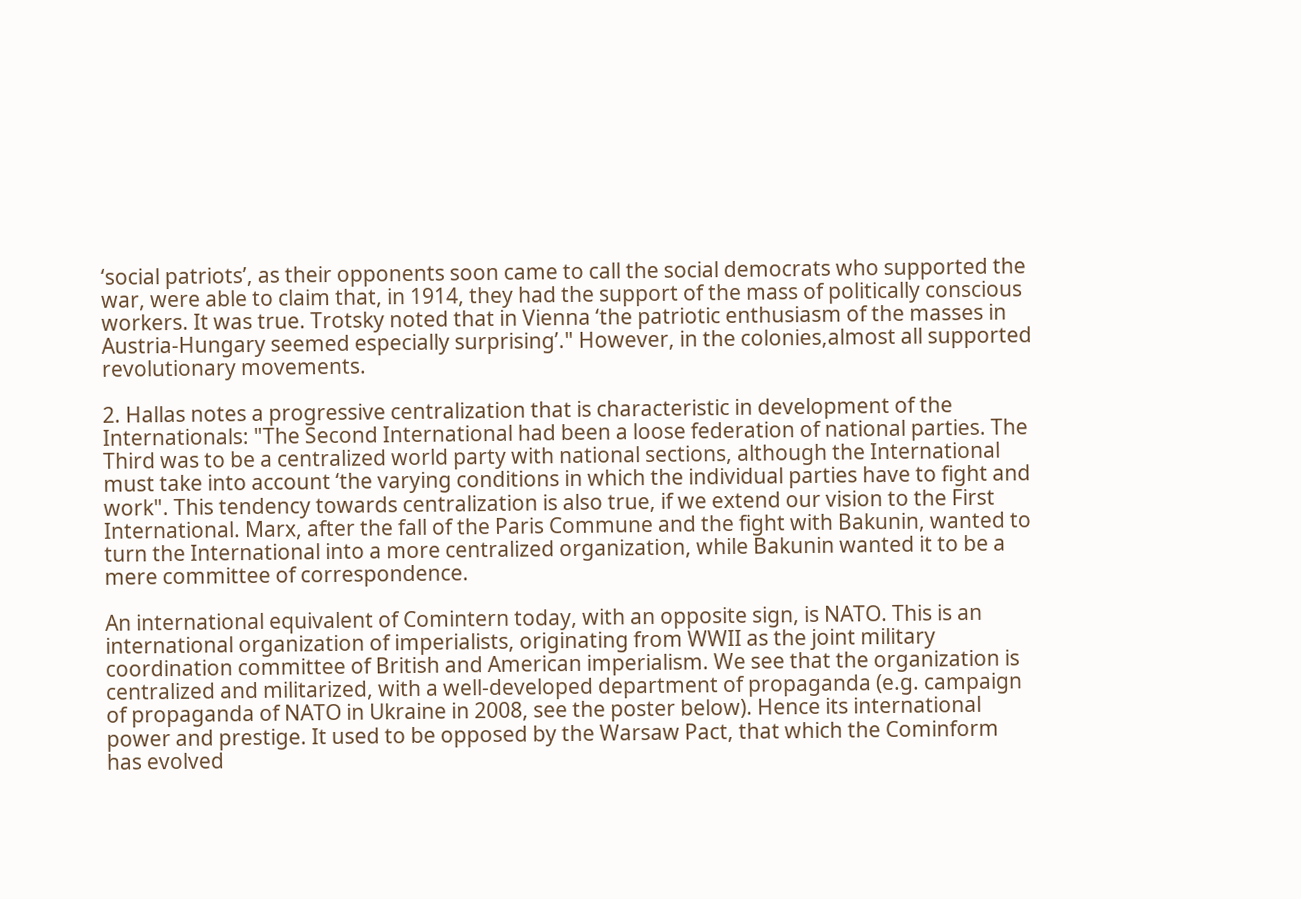‘social patriots’, as their opponents soon came to call the social democrats who supported the war, were able to claim that, in 1914, they had the support of the mass of politically conscious workers. It was true. Trotsky noted that in Vienna ‘the patriotic enthusiasm of the masses in Austria-Hungary seemed especially surprising’." However, in the colonies,almost all supported revolutionary movements.

2. Hallas notes a progressive centralization that is characteristic in development of the Internationals: "The Second International had been a loose federation of national parties. The Third was to be a centralized world party with national sections, although the International must take into account ‘the varying conditions in which the individual parties have to fight and work". This tendency towards centralization is also true, if we extend our vision to the First International. Marx, after the fall of the Paris Commune and the fight with Bakunin, wanted to turn the International into a more centralized organization, while Bakunin wanted it to be a mere committee of correspondence.

An international equivalent of Comintern today, with an opposite sign, is NATO. This is an international organization of imperialists, originating from WWII as the joint military coordination committee of British and American imperialism. We see that the organization is centralized and militarized, with a well-developed department of propaganda (e.g. campaign of propaganda of NATO in Ukraine in 2008, see the poster below). Hence its international power and prestige. It used to be opposed by the Warsaw Pact, that which the Cominform has evolved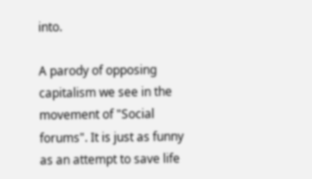into.

A parody of opposing capitalism we see in the movement of "Social forums". It is just as funny as an attempt to save life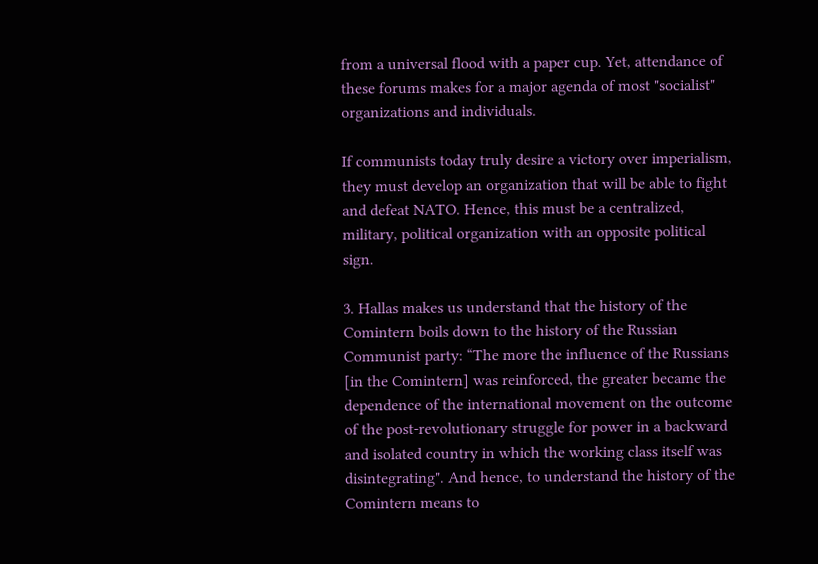from a universal flood with a paper cup. Yet, attendance of these forums makes for a major agenda of most "socialist" organizations and individuals.

If communists today truly desire a victory over imperialism, they must develop an organization that will be able to fight and defeat NATO. Hence, this must be a centralized, military, political organization with an opposite political sign.

3. Hallas makes us understand that the history of the Comintern boils down to the history of the Russian Communist party: “The more the influence of the Russians [in the Comintern] was reinforced, the greater became the dependence of the international movement on the outcome of the post-revolutionary struggle for power in a backward and isolated country in which the working class itself was disintegrating". And hence, to understand the history of the Comintern means to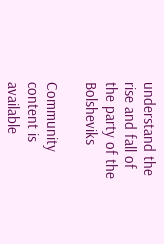understand the rise and fall of the party of the Bolsheviks

Community content is available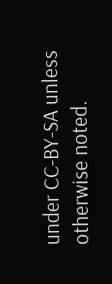under CC-BY-SA unless otherwise noted.